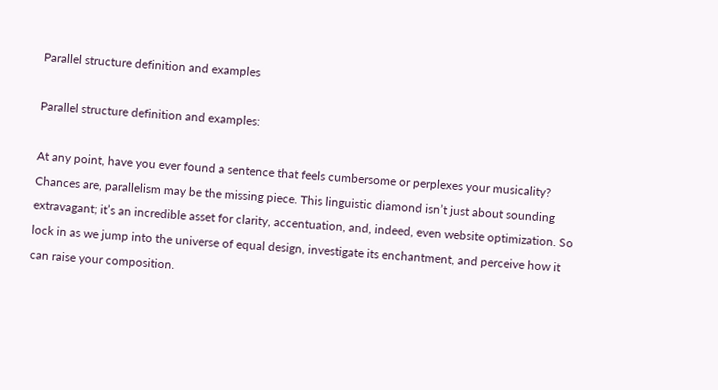Parallel structure definition and examples

Parallel structure definition and examples:

At any point, have you ever found a sentence that feels cumbersome or perplexes your musicality? Chances are, parallelism may be the missing piece. This linguistic diamond isn’t just about sounding extravagant; it’s an incredible asset for clarity, accentuation, and, indeed, even website optimization. So lock in as we jump into the universe of equal design, investigate its enchantment, and perceive how it can raise your composition.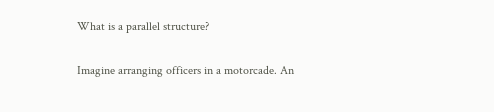What is a parallel structure?

Imagine arranging officers in a motorcade. An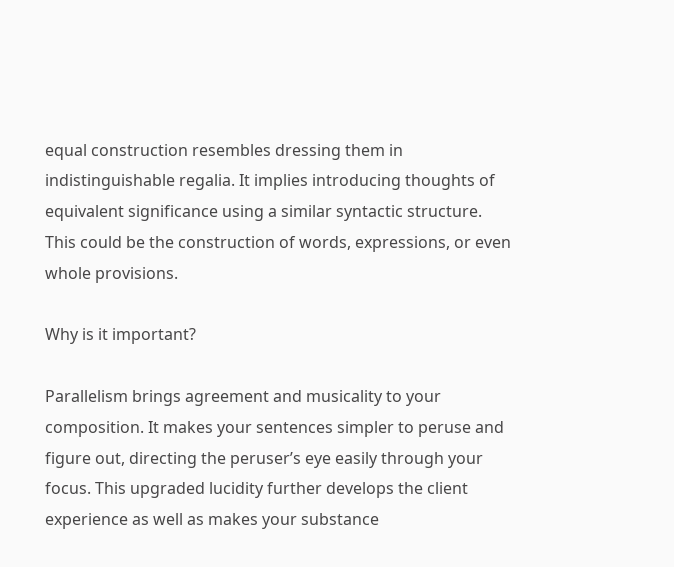equal construction resembles dressing them in indistinguishable regalia. It implies introducing thoughts of equivalent significance using a similar syntactic structure. This could be the construction of words, expressions, or even whole provisions.

Why is it important?

Parallelism brings agreement and musicality to your composition. It makes your sentences simpler to peruse and figure out, directing the peruser’s eye easily through your focus. This upgraded lucidity further develops the client experience as well as makes your substance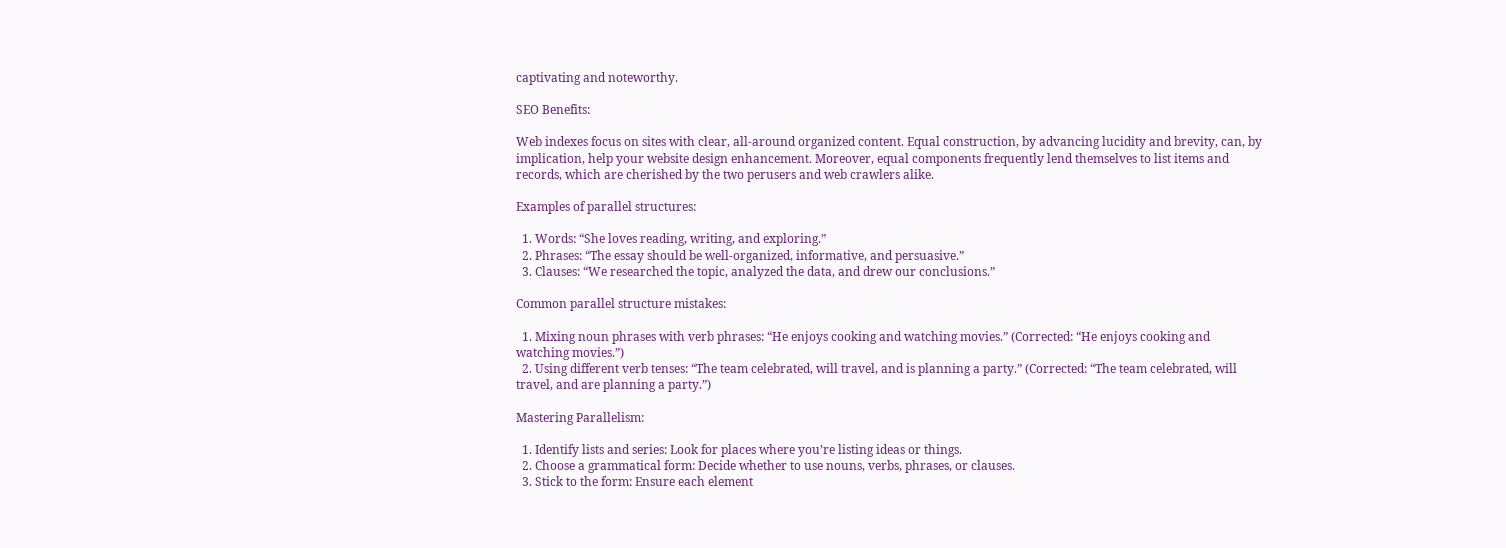captivating and noteworthy.

SEO Benefits:

Web indexes focus on sites with clear, all-around organized content. Equal construction, by advancing lucidity and brevity, can, by implication, help your website design enhancement. Moreover, equal components frequently lend themselves to list items and records, which are cherished by the two perusers and web crawlers alike.

Examples of parallel structures:

  1. Words: “She loves reading, writing, and exploring.”
  2. Phrases: “The essay should be well-organized, informative, and persuasive.”
  3. Clauses: “We researched the topic, analyzed the data, and drew our conclusions.”

Common parallel structure mistakes:

  1. Mixing noun phrases with verb phrases: “He enjoys cooking and watching movies.” (Corrected: “He enjoys cooking and watching movies.”)
  2. Using different verb tenses: “The team celebrated, will travel, and is planning a party.” (Corrected: “The team celebrated, will travel, and are planning a party.”)

Mastering Parallelism:

  1. Identify lists and series: Look for places where you’re listing ideas or things.
  2. Choose a grammatical form: Decide whether to use nouns, verbs, phrases, or clauses.
  3. Stick to the form: Ensure each element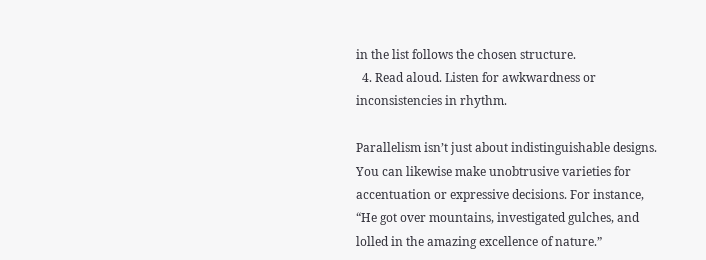in the list follows the chosen structure.
  4. Read aloud. Listen for awkwardness or inconsistencies in rhythm.

Parallelism isn’t just about indistinguishable designs. You can likewise make unobtrusive varieties for accentuation or expressive decisions. For instance, “He got over mountains, investigated gulches, and lolled in the amazing excellence of nature.”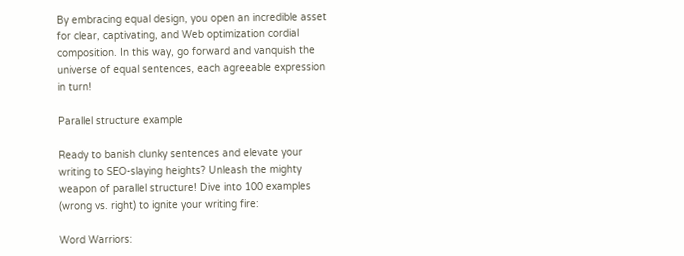By embracing equal design, you open an incredible asset for clear, captivating, and Web optimization cordial composition. In this way, go forward and vanquish the universe of equal sentences, each agreeable expression in turn!

Parallel structure example

Ready to banish clunky sentences and elevate your writing to SEO-slaying heights? Unleash the mighty weapon of parallel structure! Dive into 100 examples (wrong vs. right) to ignite your writing fire:

Word Warriors: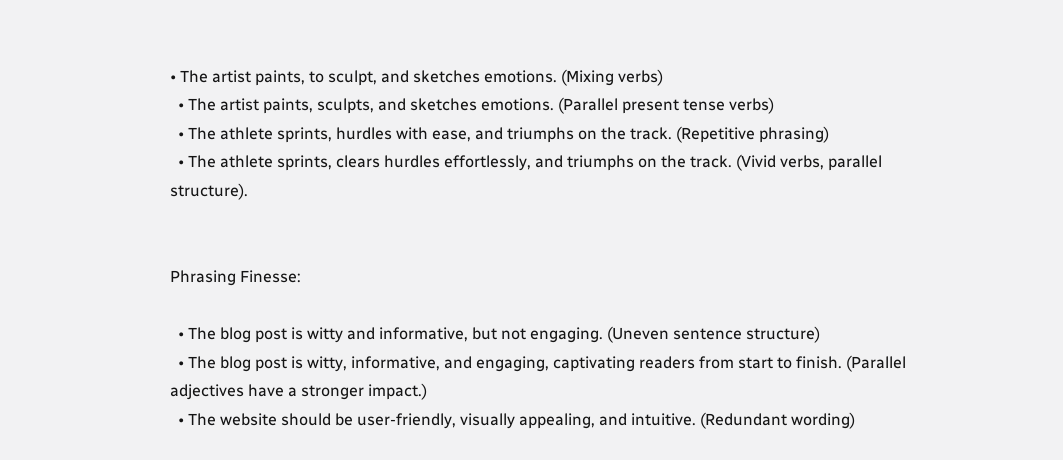• The artist paints, to sculpt, and sketches emotions. (Mixing verbs)
  • The artist paints, sculpts, and sketches emotions. (Parallel present tense verbs)
  • The athlete sprints, hurdles with ease, and triumphs on the track. (Repetitive phrasing)
  • The athlete sprints, clears hurdles effortlessly, and triumphs on the track. (Vivid verbs, parallel structure).


Phrasing Finesse:

  • The blog post is witty and informative, but not engaging. (Uneven sentence structure)
  • The blog post is witty, informative, and engaging, captivating readers from start to finish. (Parallel adjectives have a stronger impact.)
  • The website should be user-friendly, visually appealing, and intuitive. (Redundant wording)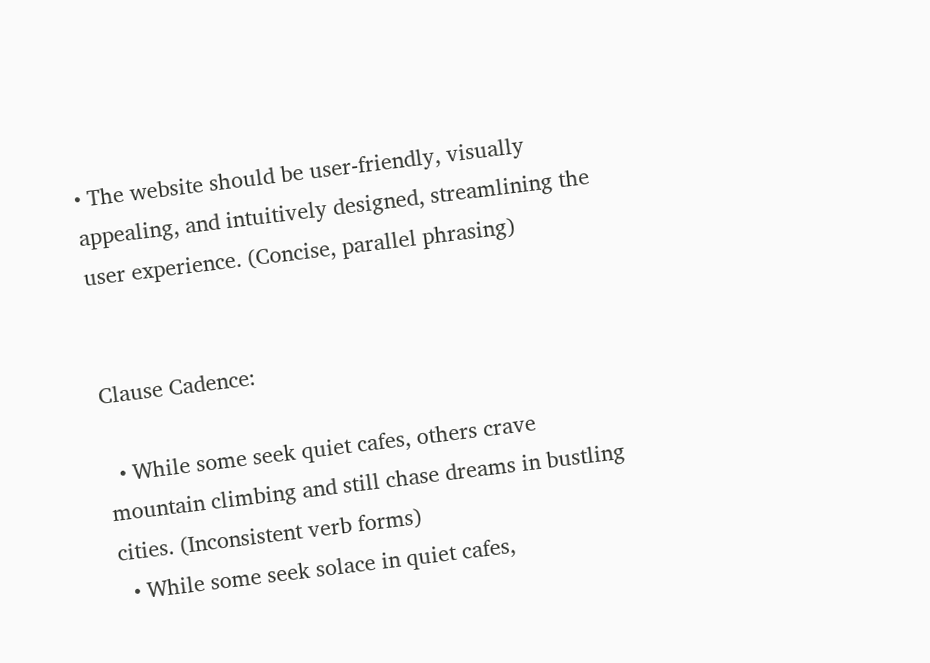• The website should be user-friendly, visually appealing, and intuitively designed, streamlining the user experience. (Concise, parallel phrasing)


Clause Cadence:

  • While some seek quiet cafes, others crave mountain climbing and still chase dreams in bustling cities. (Inconsistent verb forms)
  • While some seek solace in quiet cafes,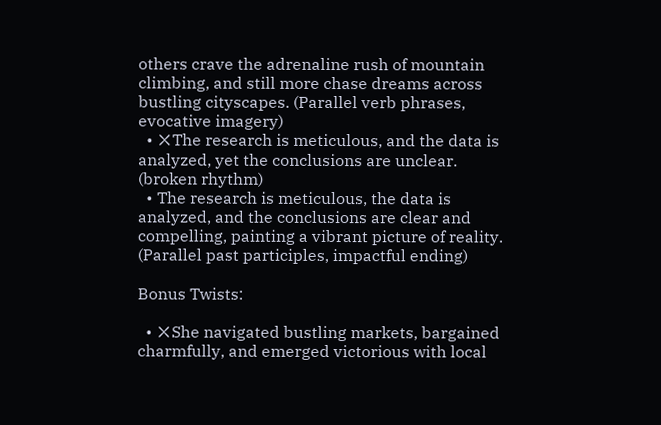others crave the adrenaline rush of mountain climbing, and still more chase dreams across bustling cityscapes. (Parallel verb phrases, evocative imagery)
  • ❌The research is meticulous, and the data is analyzed, yet the conclusions are unclear. (broken rhythm)
  • The research is meticulous, the data is analyzed, and the conclusions are clear and compelling, painting a vibrant picture of reality. (Parallel past participles, impactful ending)

Bonus Twists:

  • ❌She navigated bustling markets, bargained charmfully, and emerged victorious with local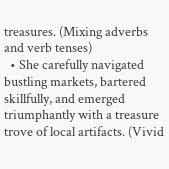treasures. (Mixing adverbs and verb tenses)
  • She carefully navigated bustling markets, bartered skillfully, and emerged triumphantly with a treasure trove of local artifacts. (Vivid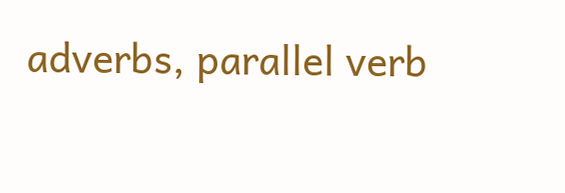adverbs, parallel verb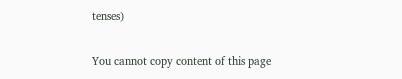tenses)

You cannot copy content of this page